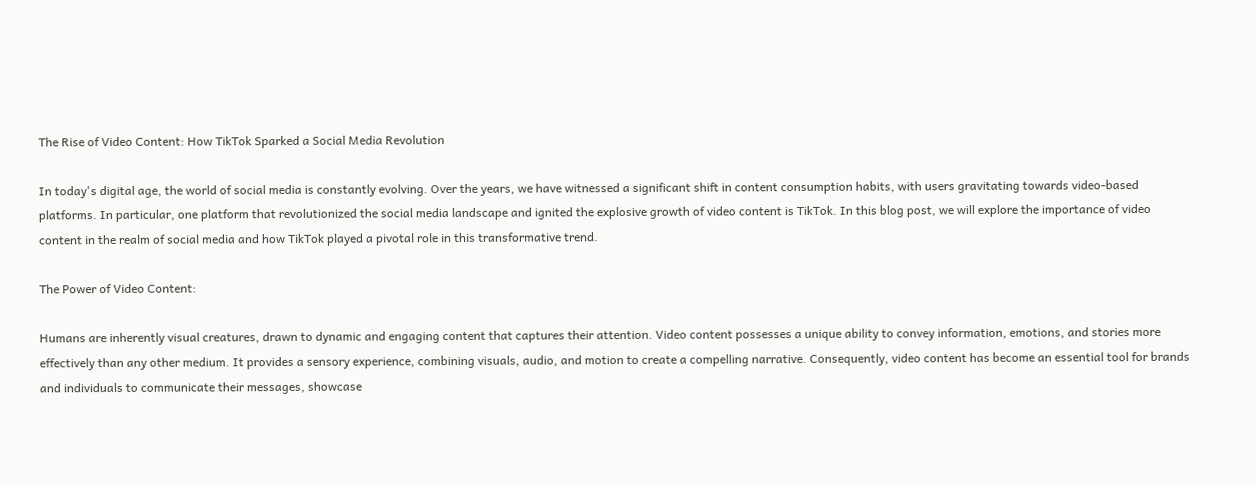The Rise of Video Content: How TikTok Sparked a Social Media Revolution

In today's digital age, the world of social media is constantly evolving. Over the years, we have witnessed a significant shift in content consumption habits, with users gravitating towards video-based platforms. In particular, one platform that revolutionized the social media landscape and ignited the explosive growth of video content is TikTok. In this blog post, we will explore the importance of video content in the realm of social media and how TikTok played a pivotal role in this transformative trend.

The Power of Video Content:

Humans are inherently visual creatures, drawn to dynamic and engaging content that captures their attention. Video content possesses a unique ability to convey information, emotions, and stories more effectively than any other medium. It provides a sensory experience, combining visuals, audio, and motion to create a compelling narrative. Consequently, video content has become an essential tool for brands and individuals to communicate their messages, showcase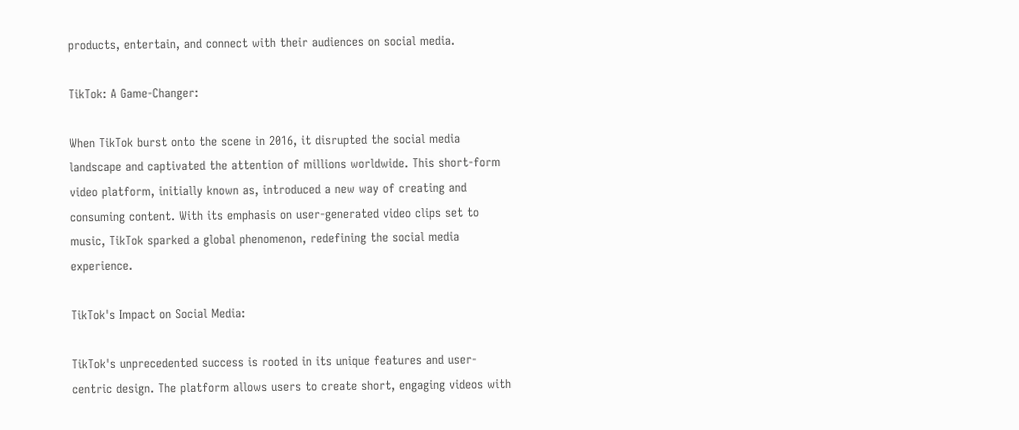products, entertain, and connect with their audiences on social media.

TikTok: A Game-Changer:

When TikTok burst onto the scene in 2016, it disrupted the social media landscape and captivated the attention of millions worldwide. This short-form video platform, initially known as, introduced a new way of creating and consuming content. With its emphasis on user-generated video clips set to music, TikTok sparked a global phenomenon, redefining the social media experience.

TikTok's Impact on Social Media:

TikTok's unprecedented success is rooted in its unique features and user-centric design. The platform allows users to create short, engaging videos with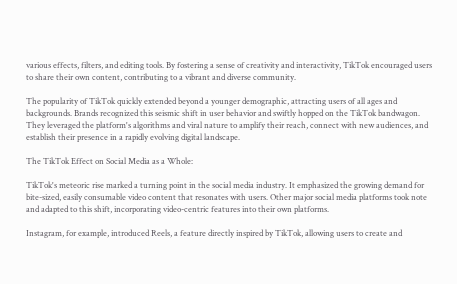various effects, filters, and editing tools. By fostering a sense of creativity and interactivity, TikTok encouraged users to share their own content, contributing to a vibrant and diverse community.

The popularity of TikTok quickly extended beyond a younger demographic, attracting users of all ages and backgrounds. Brands recognized this seismic shift in user behavior and swiftly hopped on the TikTok bandwagon. They leveraged the platform's algorithms and viral nature to amplify their reach, connect with new audiences, and establish their presence in a rapidly evolving digital landscape.

The TikTok Effect on Social Media as a Whole:

TikTok's meteoric rise marked a turning point in the social media industry. It emphasized the growing demand for bite-sized, easily consumable video content that resonates with users. Other major social media platforms took note and adapted to this shift, incorporating video-centric features into their own platforms.

Instagram, for example, introduced Reels, a feature directly inspired by TikTok, allowing users to create and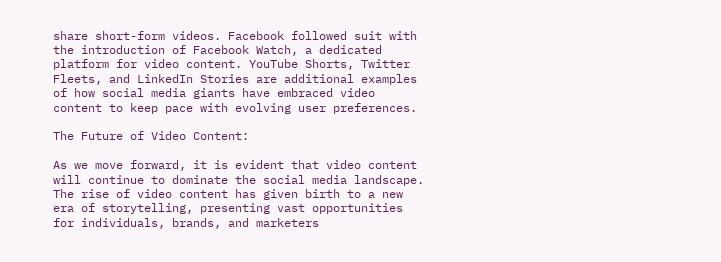share short-form videos. Facebook followed suit with the introduction of Facebook Watch, a dedicated platform for video content. YouTube Shorts, Twitter Fleets, and LinkedIn Stories are additional examples of how social media giants have embraced video content to keep pace with evolving user preferences.

The Future of Video Content:

As we move forward, it is evident that video content will continue to dominate the social media landscape. The rise of video content has given birth to a new era of storytelling, presenting vast opportunities for individuals, brands, and marketers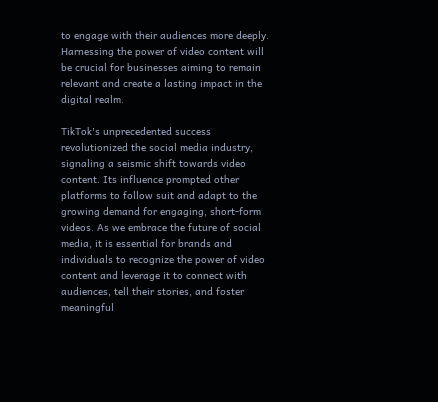to engage with their audiences more deeply. Harnessing the power of video content will be crucial for businesses aiming to remain relevant and create a lasting impact in the digital realm.

TikTok's unprecedented success revolutionized the social media industry, signaling a seismic shift towards video content. Its influence prompted other platforms to follow suit and adapt to the growing demand for engaging, short-form videos. As we embrace the future of social media, it is essential for brands and individuals to recognize the power of video content and leverage it to connect with audiences, tell their stories, and foster meaningful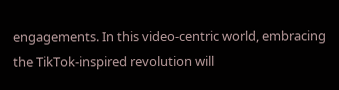engagements. In this video-centric world, embracing the TikTok-inspired revolution will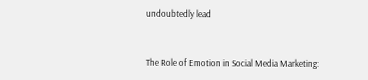undoubtedly lead


The Role of Emotion in Social Media Marketing: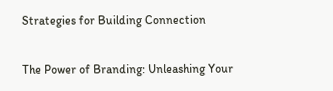Strategies for Building Connection

The Power of Branding: Unleashing Your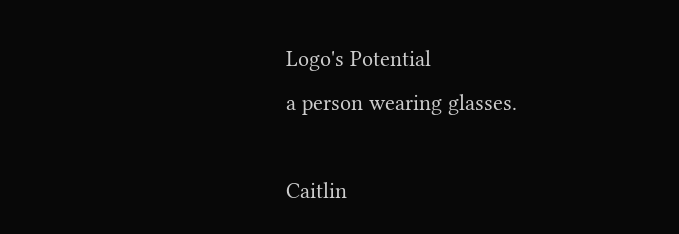Logo's Potential
a person wearing glasses.

Caitlin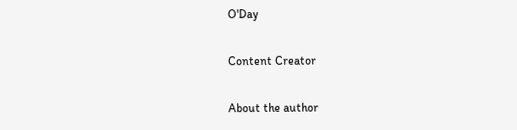O'Day

Content Creator

About the author